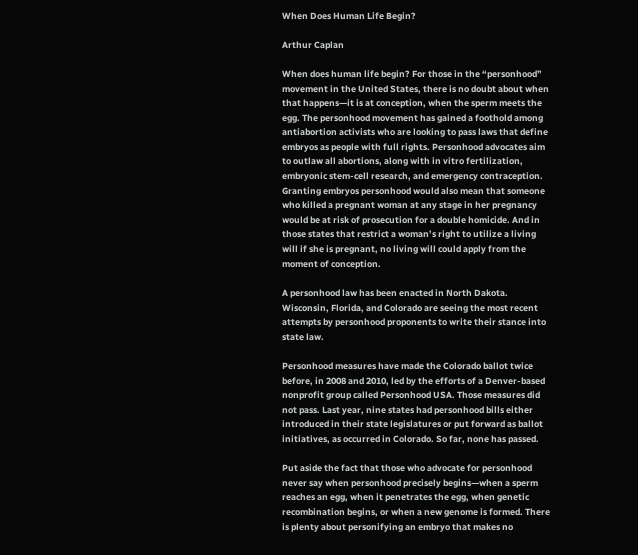When Does Human Life Begin?

Arthur Caplan

When does human life begin? For those in the “personhood” movement in the United States, there is no doubt about when that happens—it is at conception, when the sperm meets the egg. The personhood movement has gained a foothold among antiabortion activists who are looking to pass laws that define embryos as people with full rights. Personhood advocates aim to outlaw all abortions, along with in vitro fertilization, embryonic stem-cell research, and emergency contraception. Granting embryos personhood would also mean that someone who killed a pregnant woman at any stage in her pregnancy would be at risk of prosecution for a double homicide. And in those states that restrict a woman’s right to utilize a living will if she is pregnant, no living will could apply from the moment of conception.

A personhood law has been enacted in North Dakota. Wisconsin, Florida, and Colorado are seeing the most recent attempts by personhood proponents to write their stance into state law.

Personhood measures have made the Colorado ballot twice before, in 2008 and 2010, led by the efforts of a Denver-based nonprofit group called Personhood USA. Those measures did not pass. Last year, nine states had personhood bills either introduced in their state legislatures or put forward as ballot initiatives, as occurred in Colorado. So far, none has passed.

Put aside the fact that those who advocate for personhood never say when personhood precisely begins—when a sperm reaches an egg, when it penetrates the egg, when genetic recombination begins, or when a new genome is formed. There is plenty about personifying an embryo that makes no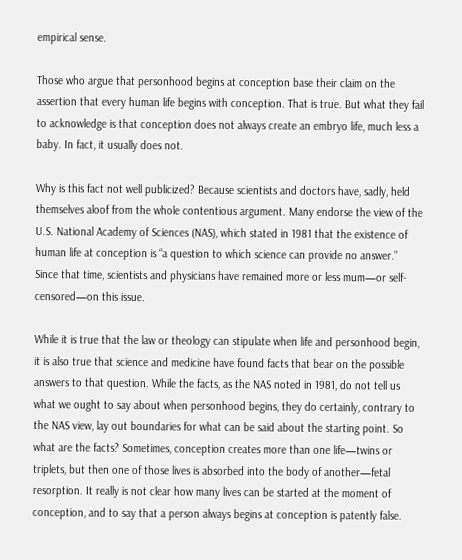empirical sense.

Those who argue that personhood begins at conception base their claim on the assertion that every human life begins with conception. That is true. But what they fail to acknowledge is that conception does not always create an embryo life, much less a baby. In fact, it usually does not.

Why is this fact not well publicized? Because scientists and doctors have, sadly, held themselves aloof from the whole contentious argument. Many endorse the view of the U.S. National Academy of Sciences (NAS), which stated in 1981 that the existence of human life at conception is “a question to which science can provide no answer.” Since that time, scientists and physicians have remained more or less mum—or self-censored—on this issue.

While it is true that the law or theology can stipulate when life and personhood begin, it is also true that science and medicine have found facts that bear on the possible answers to that question. While the facts, as the NAS noted in 1981, do not tell us what we ought to say about when personhood begins, they do certainly, contrary to the NAS view, lay out boundaries for what can be said about the starting point. So what are the facts? Sometimes, conception creates more than one life—twins or triplets, but then one of those lives is absorbed into the body of another—fetal resorption. It really is not clear how many lives can be started at the moment of conception, and to say that a person always begins at conception is patently false.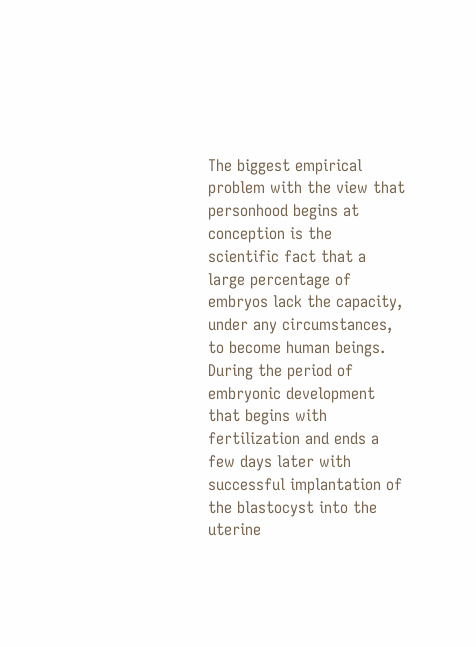The biggest empirical problem with the view that personhood begins at conception is the scientific fact that a large percentage of embryos lack the capacity, under any circumstances, to become human beings. During the period of embryonic development that begins with fertilization and ends a few days later with successful implantation of the blastocyst into the uterine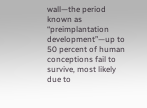wall—the period known as “preimplantation development”—up to 50 percent of human conceptions fail to survive, most likely due to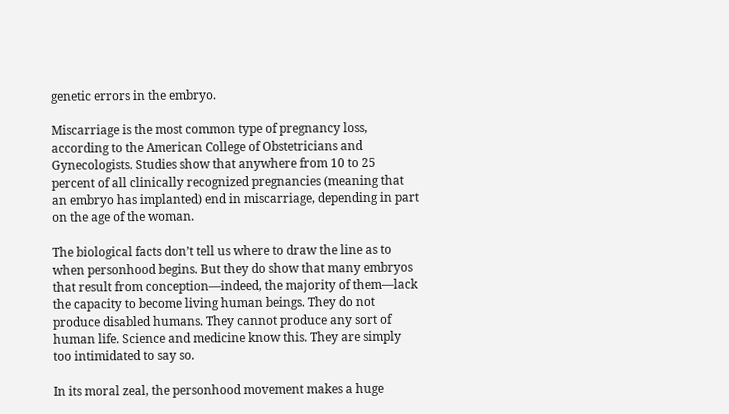genetic errors in the embryo.

Miscarriage is the most common type of pregnancy loss, according to the American College of Obstetricians and Gynecologists. Studies show that anywhere from 10 to 25 percent of all clinically recognized pregnancies (meaning that an embryo has implanted) end in miscarriage, depending in part on the age of the woman.

The biological facts don’t tell us where to draw the line as to when personhood begins. But they do show that many embryos that result from conception—indeed, the majority of them—lack the capacity to become living human beings. They do not produce disabled humans. They cannot produce any sort of human life. Science and medicine know this. They are simply too intimidated to say so.

In its moral zeal, the personhood movement makes a huge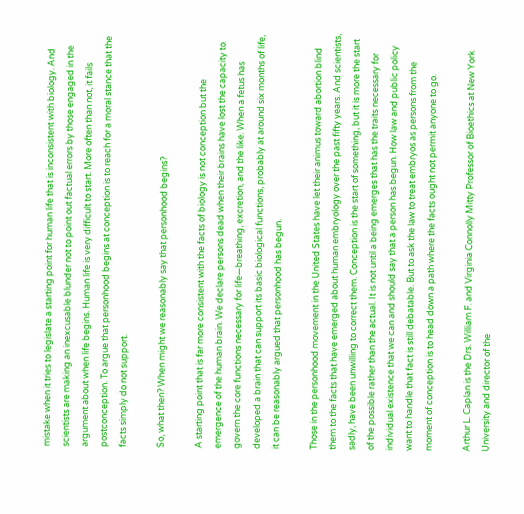mistake when it tries to legislate a starting point for human life that is inconsistent with biology. And scientists are making an inexcusable blunder not to point out factual errors by those engaged in the argument about when life begins. Human life is very difficult to start. More often than not, it fails postconception. To argue that personhood begins at conception is to reach for a moral stance that the facts simply do not support.

So, what then? When might we reasonably say that personhood begins?

A starting point that is far more consistent with the facts of biology is not conception but the emergence of the human brain. We declare persons dead when their brains have lost the capacity to govern the core functions necessary for life—breathing, excretion, and the like. When a fetus has developed a brain that can support its basic biological functions, probably at around six months of life, it can be reasonably argued that personhood has begun.

Those in the personhood movement in the United States have let their animus toward abortion blind them to the facts that have emerged about human embryology over the past fifty years. And scientists, sadly, have been unwilling to correct them. Conception is the start of something, but it is more the start of the possible rather than the actual. It is not until a being emerges that has the traits necessary for individual existence that we can and should say that a person has begun. How law and public policy want to handle that fact is still debatable. But to ask the law to treat embryos as persons from the moment of conception is to head down a path where the facts ought not permit anyone to go.

Arthur L. Caplan is the Drs. William F. and Virginia Connolly Mitty Professor of Bioethics at New York University and director of the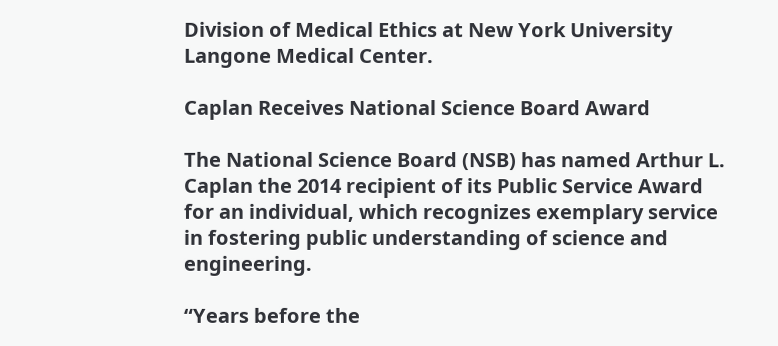Division of Medical Ethics at New York University Langone Medical Center.

Caplan Receives National Science Board Award

The National Science Board (NSB) has named Arthur L. Caplan the 2014 recipient of its Public Service Award for an individual, which recognizes exemplary service in fostering public understanding of science and engineering.

“Years before the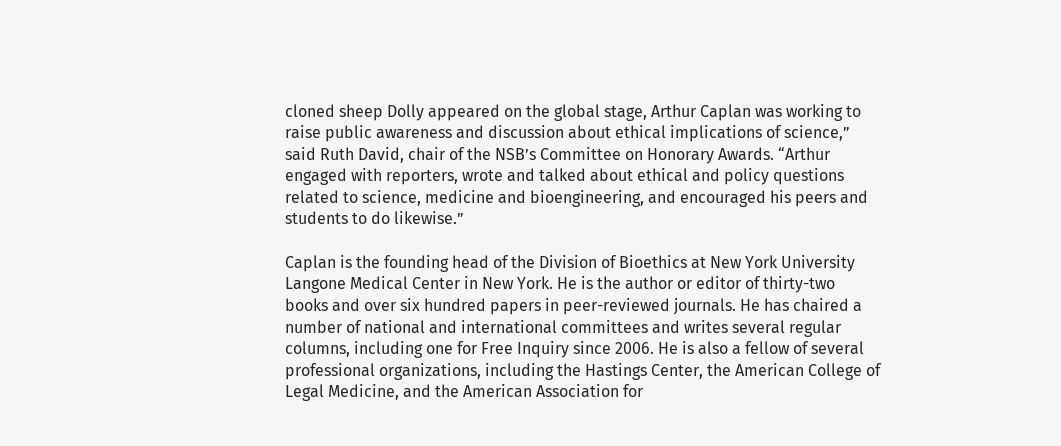cloned sheep Dolly appeared on the global stage, Arthur Caplan was working to raise public awareness and discussion about ethical implications of science,” said Ruth David, chair of the NSB’s Committee on Honorary Awards. “Arthur engaged with reporters, wrote and talked about ethical and policy questions related to science, medicine and bioengineering, and encouraged his peers and students to do likewise.”

Caplan is the founding head of the Division of Bioethics at New York University Langone Medical Center in New York. He is the author or editor of thirty-two books and over six hundred papers in peer-reviewed journals. He has chaired a number of national and international committees and writes several regular columns, including one for Free Inquiry since 2006. He is also a fellow of several professional organizations, including the Hastings Center, the American College of Legal Medicine, and the American Association for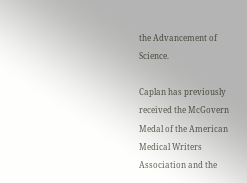the Advancement of Science.

Caplan has previously received the McGovern Medal of the American Medical Writers Association and the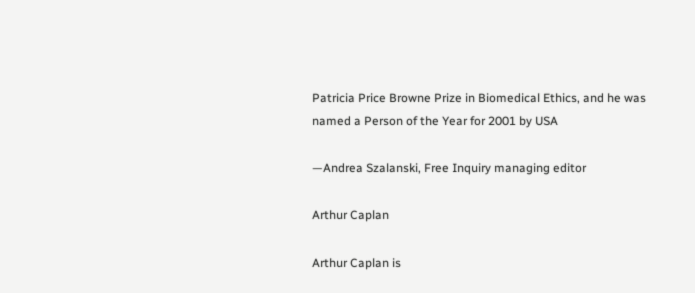Patricia Price Browne Prize in Biomedical Ethics, and he was named a Person of the Year for 2001 by USA

—Andrea Szalanski, Free Inquiry managing editor

Arthur Caplan

Arthur Caplan is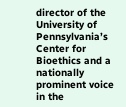director of the University of Pennsylvania’s Center for Bioethics and a nationally prominent voice in the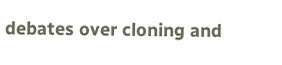debates over cloning and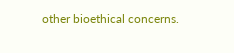other bioethical concerns.